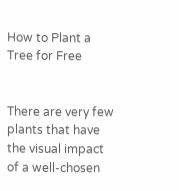How to Plant a Tree for Free


There are very few plants that have the visual impact of a well-chosen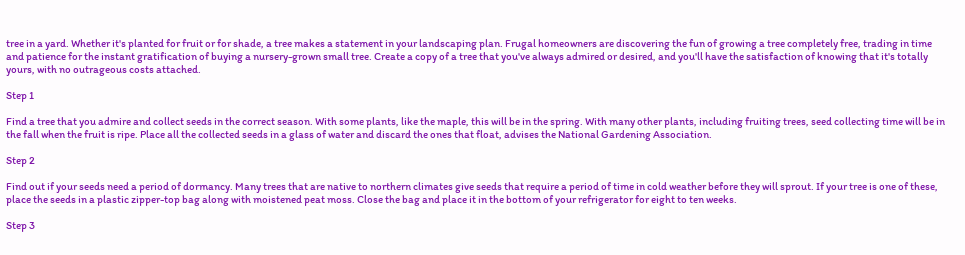tree in a yard. Whether it's planted for fruit or for shade, a tree makes a statement in your landscaping plan. Frugal homeowners are discovering the fun of growing a tree completely free, trading in time and patience for the instant gratification of buying a nursery-grown small tree. Create a copy of a tree that you've always admired or desired, and you'll have the satisfaction of knowing that it's totally yours, with no outrageous costs attached.

Step 1

Find a tree that you admire and collect seeds in the correct season. With some plants, like the maple, this will be in the spring. With many other plants, including fruiting trees, seed collecting time will be in the fall when the fruit is ripe. Place all the collected seeds in a glass of water and discard the ones that float, advises the National Gardening Association.

Step 2

Find out if your seeds need a period of dormancy. Many trees that are native to northern climates give seeds that require a period of time in cold weather before they will sprout. If your tree is one of these, place the seeds in a plastic zipper-top bag along with moistened peat moss. Close the bag and place it in the bottom of your refrigerator for eight to ten weeks.

Step 3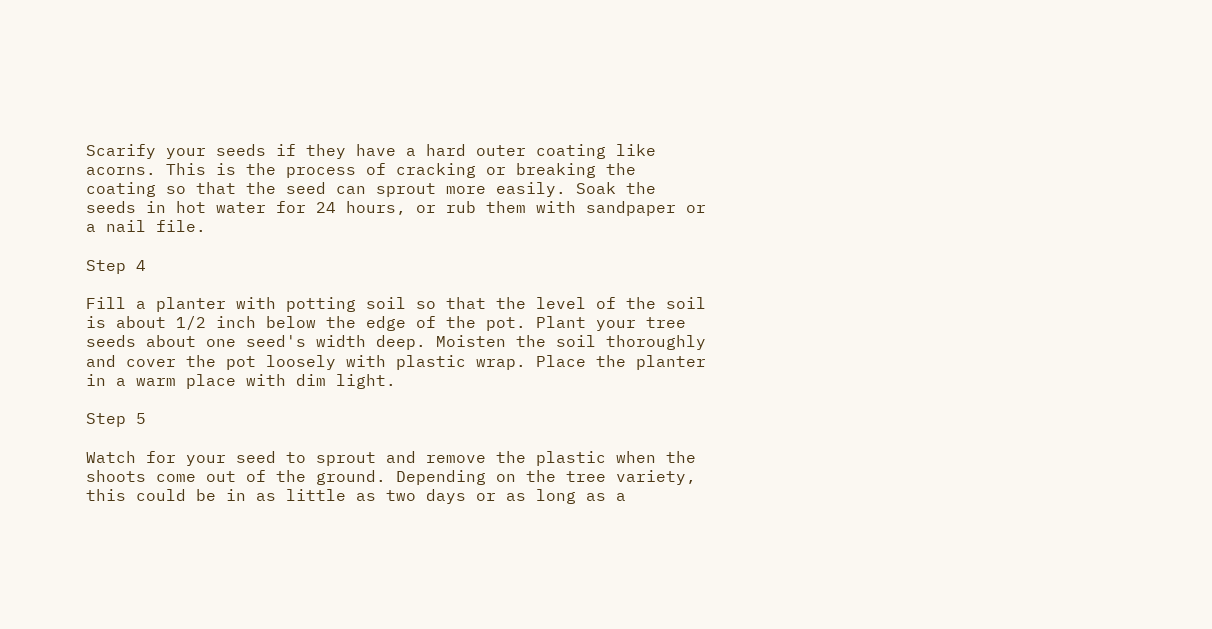Scarify your seeds if they have a hard outer coating like acorns. This is the process of cracking or breaking the coating so that the seed can sprout more easily. Soak the seeds in hot water for 24 hours, or rub them with sandpaper or a nail file.

Step 4

Fill a planter with potting soil so that the level of the soil is about 1/2 inch below the edge of the pot. Plant your tree seeds about one seed's width deep. Moisten the soil thoroughly and cover the pot loosely with plastic wrap. Place the planter in a warm place with dim light.

Step 5

Watch for your seed to sprout and remove the plastic when the shoots come out of the ground. Depending on the tree variety, this could be in as little as two days or as long as a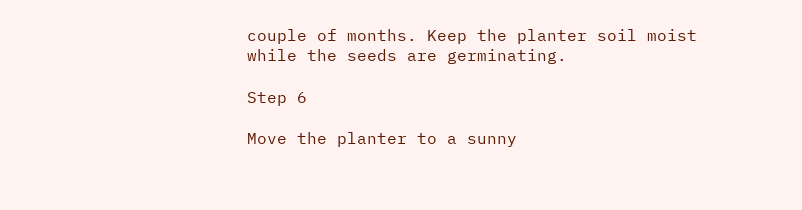couple of months. Keep the planter soil moist while the seeds are germinating.

Step 6

Move the planter to a sunny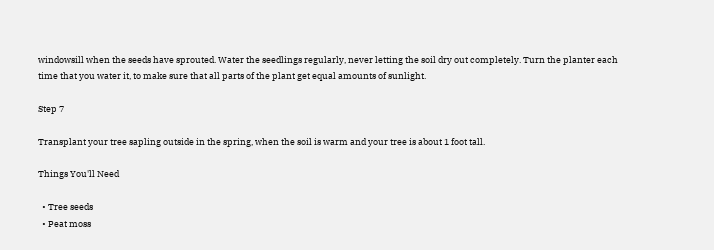windowsill when the seeds have sprouted. Water the seedlings regularly, never letting the soil dry out completely. Turn the planter each time that you water it, to make sure that all parts of the plant get equal amounts of sunlight.

Step 7

Transplant your tree sapling outside in the spring, when the soil is warm and your tree is about 1 foot tall.

Things You'll Need

  • Tree seeds
  • Peat moss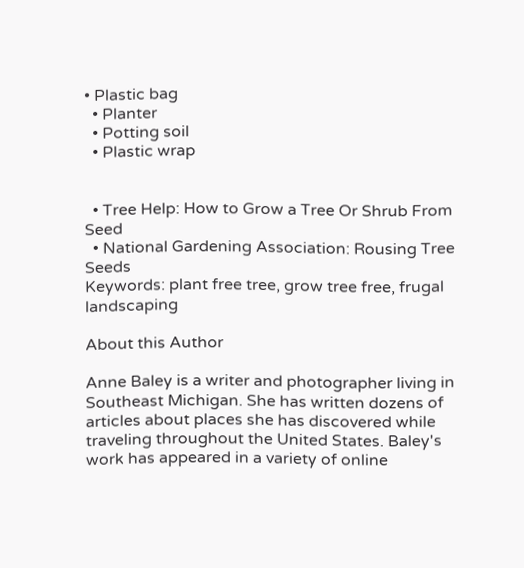• Plastic bag
  • Planter
  • Potting soil
  • Plastic wrap


  • Tree Help: How to Grow a Tree Or Shrub From Seed
  • National Gardening Association: Rousing Tree Seeds
Keywords: plant free tree, grow tree free, frugal landscaping

About this Author

Anne Baley is a writer and photographer living in Southeast Michigan. She has written dozens of articles about places she has discovered while traveling throughout the United States. Baley's work has appeared in a variety of online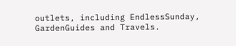outlets, including EndlessSunday, GardenGuides and Travels.